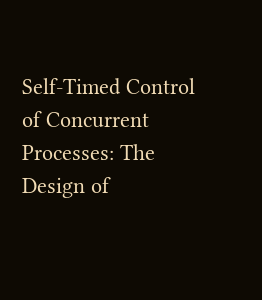Self-Timed Control of Concurrent Processes: The Design of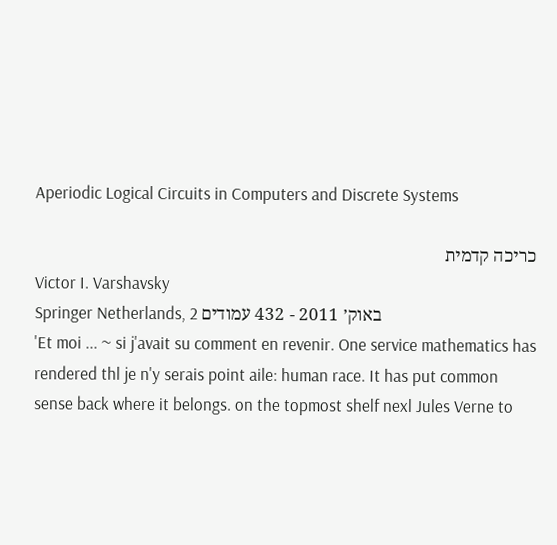Aperiodic Logical Circuits in Computers and Discrete Systems

כריכה קדמית
Victor I. Varshavsky
Springer Netherlands, 2 באוק׳ 2011 - 432 עמודים
'Et moi ... ~ si j'avait su comment en revenir. One service mathematics has rendered thl je n'y serais point aile: human race. It has put common sense back where it belongs. on the topmost shelf nexl Jules Verne to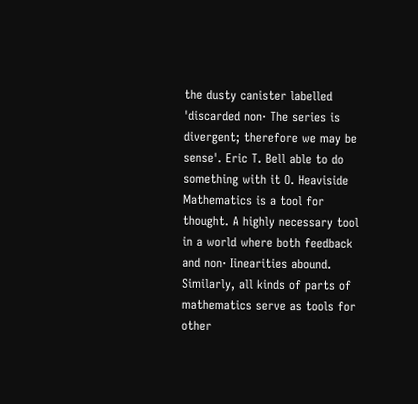the dusty canister labelled 'discarded non· The series is divergent; therefore we may be sense'. Eric T. Bell able to do something with it O. Heaviside Mathematics is a tool for thought. A highly necessary tool in a world where both feedback and non· Iinearities abound. Similarly, all kinds of parts of mathematics serve as tools for other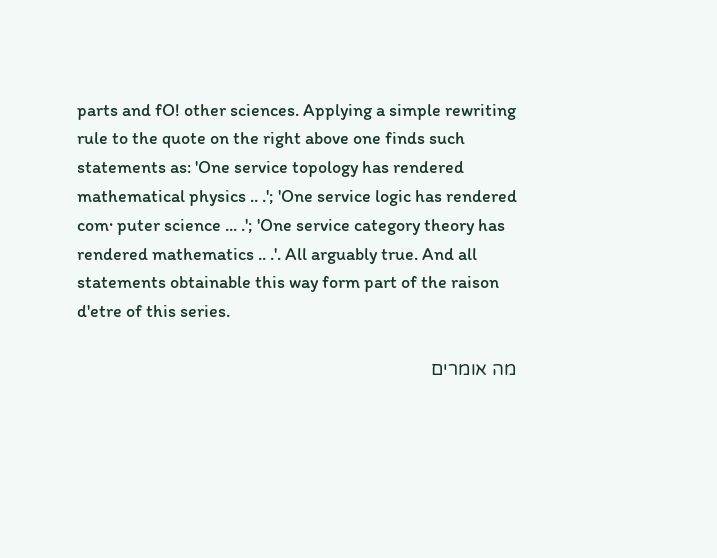parts and fO! other sciences. Applying a simple rewriting rule to the quote on the right above one finds such statements as: 'One service topology has rendered mathematical physics .. .'; 'One service logic has rendered com· puter science ... .'; 'One service category theory has rendered mathematics .. .'. All arguably true. And all statements obtainable this way form part of the raison d'etre of this series.

מה אומרים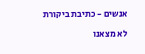אנשים - כתיבת ביקורת

לא מצאנו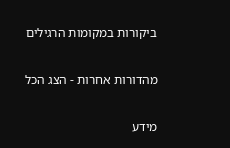ביקורות במקומות הרגילים

מהדורות אחרות - הצג הכל

מידע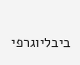ביבליוגרפי